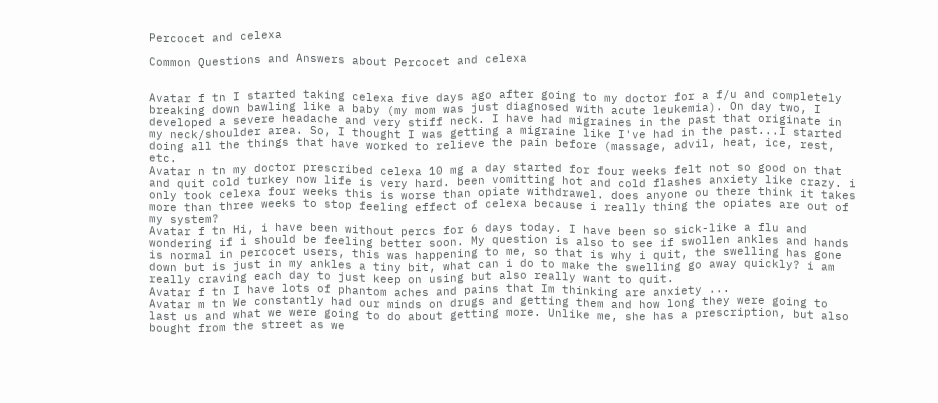Percocet and celexa

Common Questions and Answers about Percocet and celexa


Avatar f tn I started taking celexa five days ago after going to my doctor for a f/u and completely breaking down bawling like a baby (my mom was just diagnosed with acute leukemia). On day two, I developed a severe headache and very stiff neck. I have had migraines in the past that originate in my neck/shoulder area. So, I thought I was getting a migraine like I've had in the past...I started doing all the things that have worked to relieve the pain before (massage, advil, heat, ice, rest, etc.
Avatar n tn my doctor prescribed celexa 10 mg a day started for four weeks felt not so good on that and quit cold turkey now life is very hard. been vomitting hot and cold flashes anxiety like crazy. i only took celexa four weeks this is worse than opiate withdrawel. does anyone ou there think it takes more than three weeks to stop feeling effect of celexa because i really thing the opiates are out of my system?
Avatar f tn Hi, i have been without percs for 6 days today. I have been so sick-like a flu and wondering if i should be feeling better soon. My question is also to see if swollen ankles and hands is normal in percocet users, this was happening to me, so that is why i quit, the swelling has gone down but is just in my ankles a tiny bit, what can i do to make the swelling go away quickly? i am really craving each day to just keep on using but also really want to quit.
Avatar f tn I have lots of phantom aches and pains that Im thinking are anxiety ...
Avatar m tn We constantly had our minds on drugs and getting them and how long they were going to last us and what we were going to do about getting more. Unlike me, she has a prescription, but also bought from the street as we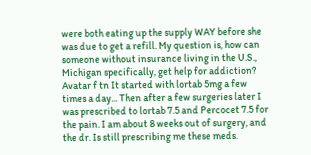were both eating up the supply WAY before she was due to get a refill. My question is, how can someone without insurance living in the U.S., Michigan specifically, get help for addiction?
Avatar f tn It started with lortab 5mg a few times a day... Then after a few surgeries later I was prescribed to lortab 7.5 and Percocet 7.5 for the pain. I am about 8 weeks out of surgery, and the dr. Is still prescribing me these meds.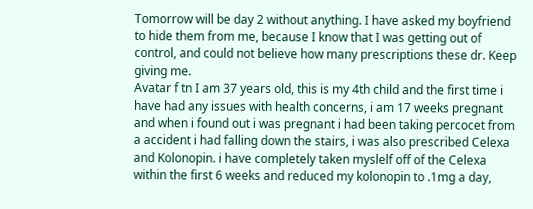Tomorrow will be day 2 without anything. I have asked my boyfriend to hide them from me, because I know that I was getting out of control, and could not believe how many prescriptions these dr. Keep giving me.
Avatar f tn I am 37 years old, this is my 4th child and the first time i have had any issues with health concerns, i am 17 weeks pregnant and when i found out i was pregnant i had been taking percocet from a accident i had falling down the stairs, i was also prescribed Celexa and Kolonopin. i have completely taken myslelf off of the Celexa within the first 6 weeks and reduced my kolonopin to .1mg a day,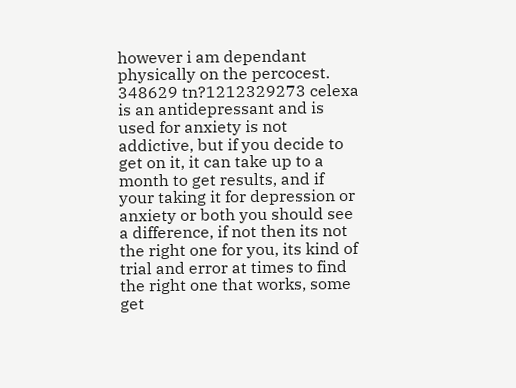however i am dependant physically on the percocest.
348629 tn?1212329273 celexa is an antidepressant and is used for anxiety is not addictive, but if you decide to get on it, it can take up to a month to get results, and if your taking it for depression or anxiety or both you should see a difference, if not then its not the right one for you, its kind of trial and error at times to find the right one that works, some get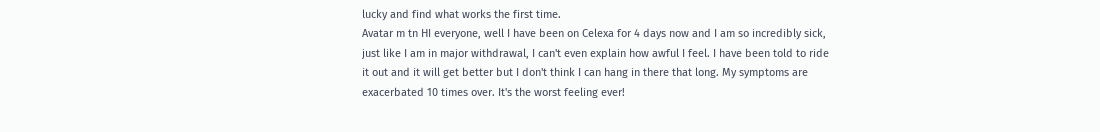lucky and find what works the first time.
Avatar m tn HI everyone, well I have been on Celexa for 4 days now and I am so incredibly sick, just like I am in major withdrawal, I can't even explain how awful I feel. I have been told to ride it out and it will get better but I don't think I can hang in there that long. My symptoms are exacerbated 10 times over. It's the worst feeling ever!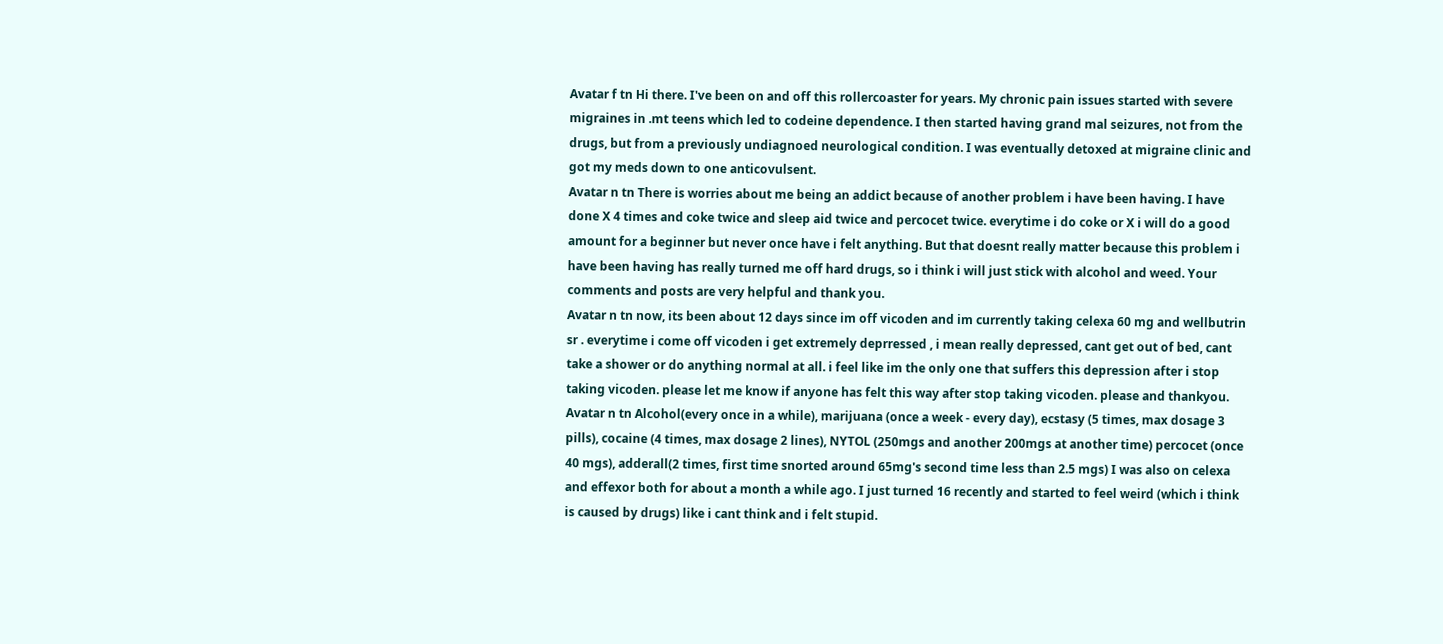Avatar f tn Hi there. I've been on and off this rollercoaster for years. My chronic pain issues started with severe migraines in .mt teens which led to codeine dependence. I then started having grand mal seizures, not from the drugs, but from a previously undiagnoed neurological condition. I was eventually detoxed at migraine clinic and got my meds down to one anticovulsent.
Avatar n tn There is worries about me being an addict because of another problem i have been having. I have done X 4 times and coke twice and sleep aid twice and percocet twice. everytime i do coke or X i will do a good amount for a beginner but never once have i felt anything. But that doesnt really matter because this problem i have been having has really turned me off hard drugs, so i think i will just stick with alcohol and weed. Your comments and posts are very helpful and thank you.
Avatar n tn now, its been about 12 days since im off vicoden and im currently taking celexa 60 mg and wellbutrin sr . everytime i come off vicoden i get extremely deprressed , i mean really depressed, cant get out of bed, cant take a shower or do anything normal at all. i feel like im the only one that suffers this depression after i stop taking vicoden. please let me know if anyone has felt this way after stop taking vicoden. please and thankyou.
Avatar n tn Alcohol(every once in a while), marijuana (once a week - every day), ecstasy (5 times, max dosage 3 pills), cocaine (4 times, max dosage 2 lines), NYTOL (250mgs and another 200mgs at another time) percocet (once 40 mgs), adderall(2 times, first time snorted around 65mg's second time less than 2.5 mgs) I was also on celexa and effexor both for about a month a while ago. I just turned 16 recently and started to feel weird (which i think is caused by drugs) like i cant think and i felt stupid.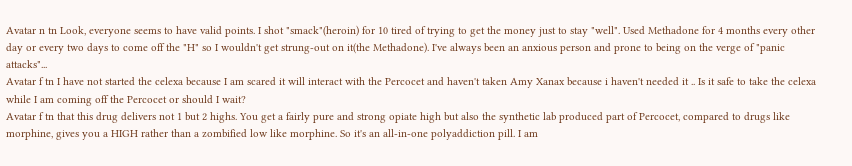Avatar n tn Look, everyone seems to have valid points. I shot "smack"(heroin) for 10 tired of trying to get the money just to stay "well". Used Methadone for 4 months every other day or every two days to come off the "H" so I wouldn't get strung-out on it(the Methadone). I've always been an anxious person and prone to being on the verge of "panic attacks"...
Avatar f tn I have not started the celexa because I am scared it will interact with the Percocet and haven't taken Amy Xanax because i haven't needed it .. Is it safe to take the celexa while I am coming off the Percocet or should I wait?
Avatar f tn that this drug delivers not 1 but 2 highs. You get a fairly pure and strong opiate high but also the synthetic lab produced part of Percocet, compared to drugs like morphine, gives you a HIGH rather than a zombified low like morphine. So it's an all-in-one polyaddiction pill. I am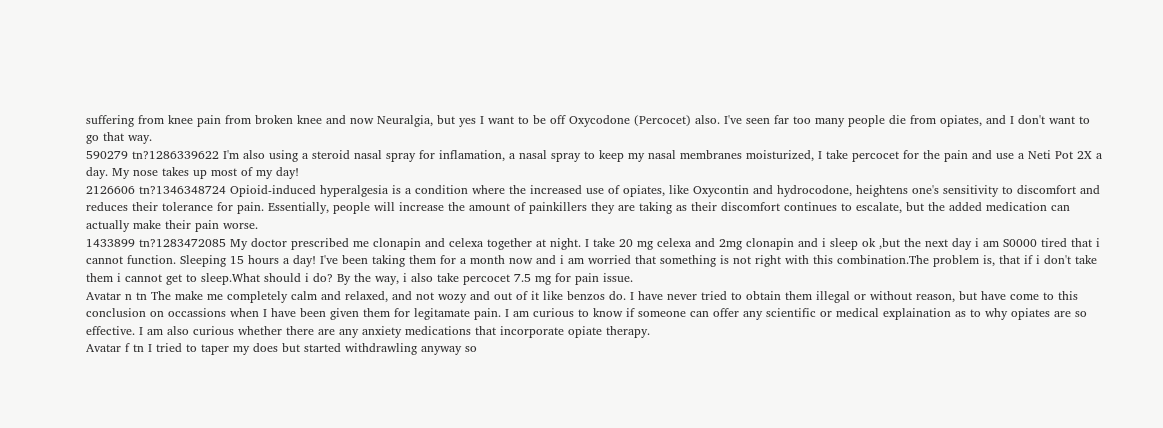suffering from knee pain from broken knee and now Neuralgia, but yes I want to be off Oxycodone (Percocet) also. I've seen far too many people die from opiates, and I don't want to go that way.
590279 tn?1286339622 I'm also using a steroid nasal spray for inflamation, a nasal spray to keep my nasal membranes moisturized, I take percocet for the pain and use a Neti Pot 2X a day. My nose takes up most of my day!
2126606 tn?1346348724 Opioid-induced hyperalgesia is a condition where the increased use of opiates, like Oxycontin and hydrocodone, heightens one's sensitivity to discomfort and reduces their tolerance for pain. Essentially, people will increase the amount of painkillers they are taking as their discomfort continues to escalate, but the added medication can actually make their pain worse.
1433899 tn?1283472085 My doctor prescribed me clonapin and celexa together at night. I take 20 mg celexa and 2mg clonapin and i sleep ok ,but the next day i am S0000 tired that i cannot function. Sleeping 15 hours a day! I've been taking them for a month now and i am worried that something is not right with this combination.The problem is, that if i don't take them i cannot get to sleep.What should i do? By the way, i also take percocet 7.5 mg for pain issue.
Avatar n tn The make me completely calm and relaxed, and not wozy and out of it like benzos do. I have never tried to obtain them illegal or without reason, but have come to this conclusion on occassions when I have been given them for legitamate pain. I am curious to know if someone can offer any scientific or medical explaination as to why opiates are so effective. I am also curious whether there are any anxiety medications that incorporate opiate therapy.
Avatar f tn I tried to taper my does but started withdrawling anyway so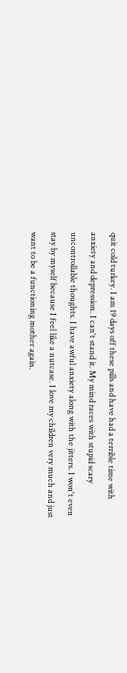quit cold turkey. I am 19 days off these pills and have had a terrible time with anxiety and depression. I can't stand it. My mind races with stupid scary uncontrollable thoughts. I have awful anxiety along with the jitters. I won't even stay by myself because I feel like a nutcase. I love my children very much and just want to be a functioning mother again.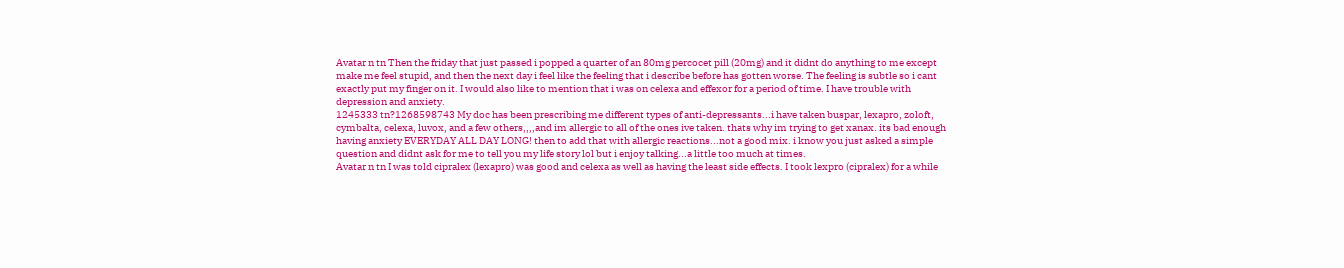Avatar n tn Then the friday that just passed i popped a quarter of an 80mg percocet pill (20mg) and it didnt do anything to me except make me feel stupid, and then the next day i feel like the feeling that i describe before has gotten worse. The feeling is subtle so i cant exactly put my finger on it. I would also like to mention that i was on celexa and effexor for a period of time. I have trouble with depression and anxiety.
1245333 tn?1268598743 My doc has been prescribing me different types of anti-depressants...i have taken buspar, lexapro, zoloft, cymbalta, celexa, luvox, and a few others,,,,and im allergic to all of the ones ive taken. thats why im trying to get xanax. its bad enough having anxiety EVERYDAY ALL DAY LONG! then to add that with allergic reactions...not a good mix. i know you just asked a simple question and didnt ask for me to tell you my life story lol but i enjoy talking...a little too much at times.
Avatar n tn I was told cipralex (lexapro) was good and celexa as well as having the least side effects. I took lexpro (cipralex) for a while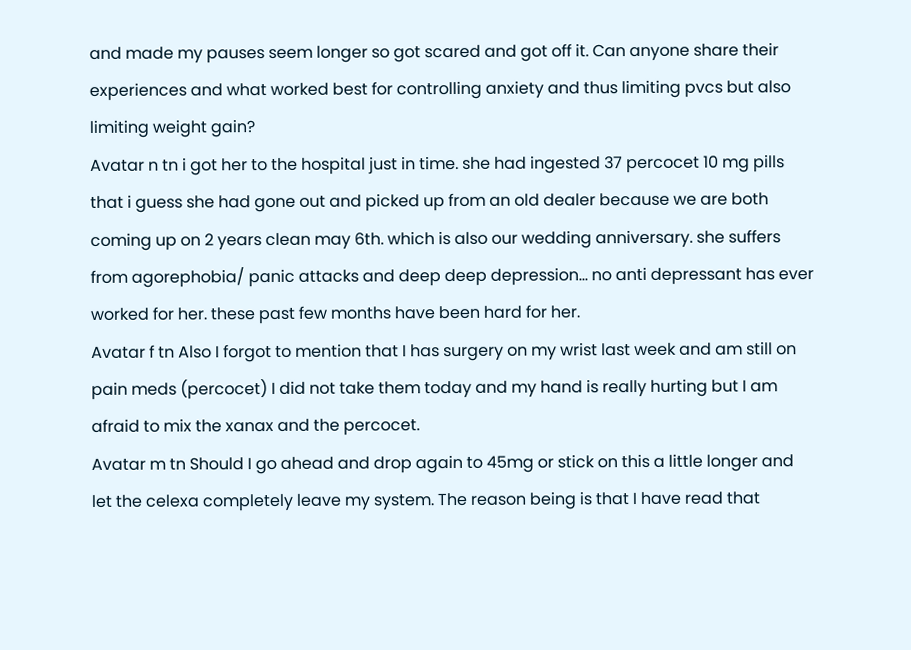and made my pauses seem longer so got scared and got off it. Can anyone share their experiences and what worked best for controlling anxiety and thus limiting pvcs but also limiting weight gain?
Avatar n tn i got her to the hospital just in time. she had ingested 37 percocet 10 mg pills that i guess she had gone out and picked up from an old dealer because we are both coming up on 2 years clean may 6th. which is also our wedding anniversary. she suffers from agorephobia/ panic attacks and deep deep depression... no anti depressant has ever worked for her. these past few months have been hard for her.
Avatar f tn Also I forgot to mention that I has surgery on my wrist last week and am still on pain meds (percocet) I did not take them today and my hand is really hurting but I am afraid to mix the xanax and the percocet.
Avatar m tn Should I go ahead and drop again to 45mg or stick on this a little longer and let the celexa completely leave my system. The reason being is that I have read that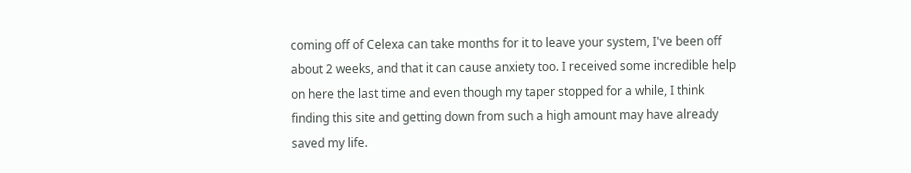coming off of Celexa can take months for it to leave your system, I've been off about 2 weeks, and that it can cause anxiety too. I received some incredible help on here the last time and even though my taper stopped for a while, I think finding this site and getting down from such a high amount may have already saved my life.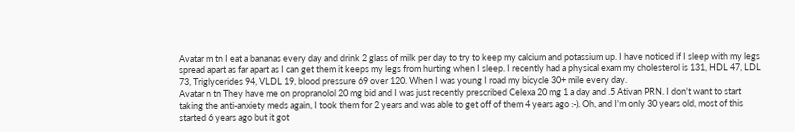Avatar m tn I eat a bananas every day and drink 2 glass of milk per day to try to keep my calcium and potassium up. I have noticed if I sleep with my legs spread apart as far apart as I can get them it keeps my legs from hurting when I sleep. I recently had a physical exam my cholesterol is 131, HDL 47, LDL 73, Triglycerides 94, VLDL 19, blood pressure 69 over 120. When I was young I road my bicycle 30+ mile every day.
Avatar n tn They have me on propranolol 20 mg bid and I was just recently prescribed Celexa 20 mg 1 a day and .5 Ativan PRN. I don't want to start taking the anti-anxiety meds again, I took them for 2 years and was able to get off of them 4 years ago :-). Oh, and I'm only 30 years old, most of this started 6 years ago but it got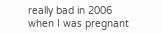really bad in 2006 when I was pregnant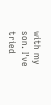with my son. I've tried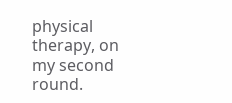physical therapy, on my second round.